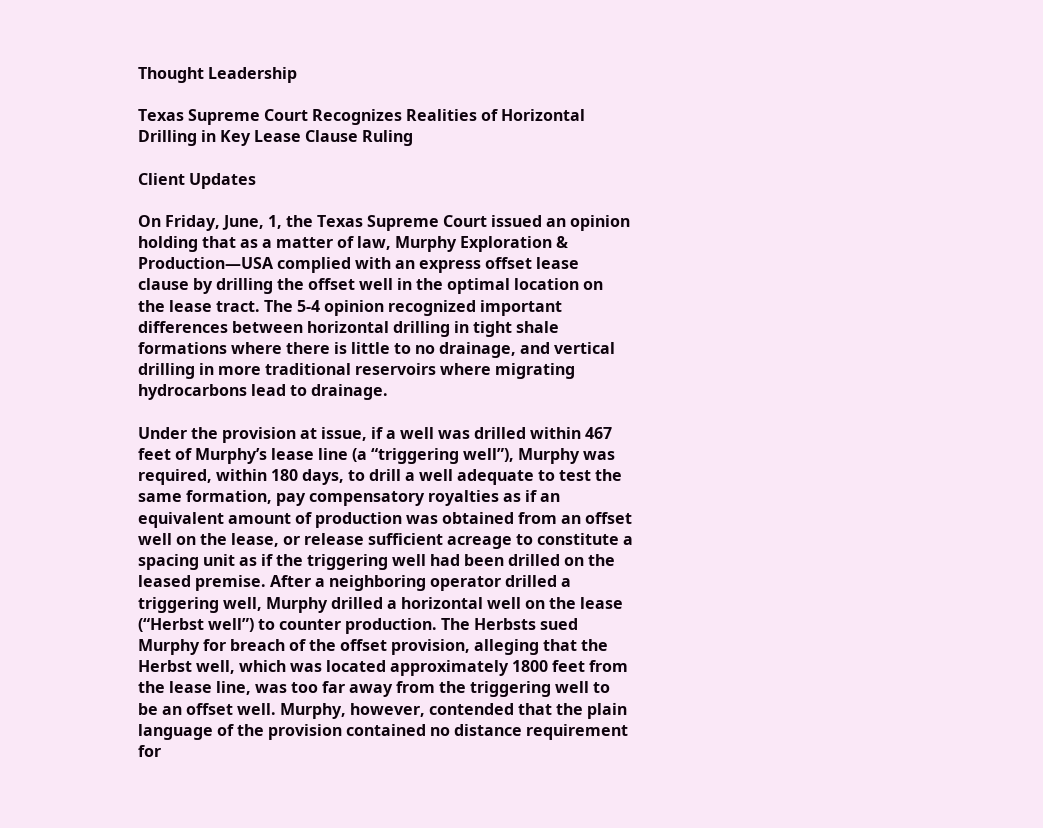Thought Leadership

Texas Supreme Court Recognizes Realities of Horizontal Drilling in Key Lease Clause Ruling

Client Updates

On Friday, June, 1, the Texas Supreme Court issued an opinion holding that as a matter of law, Murphy Exploration & Production—USA complied with an express offset lease clause by drilling the offset well in the optimal location on the lease tract. The 5-4 opinion recognized important differences between horizontal drilling in tight shale formations where there is little to no drainage, and vertical drilling in more traditional reservoirs where migrating hydrocarbons lead to drainage.

Under the provision at issue, if a well was drilled within 467 feet of Murphy’s lease line (a “triggering well”), Murphy was required, within 180 days, to drill a well adequate to test the same formation, pay compensatory royalties as if an equivalent amount of production was obtained from an offset well on the lease, or release sufficient acreage to constitute a spacing unit as if the triggering well had been drilled on the leased premise. After a neighboring operator drilled a triggering well, Murphy drilled a horizontal well on the lease (“Herbst well”) to counter production. The Herbsts sued Murphy for breach of the offset provision, alleging that the Herbst well, which was located approximately 1800 feet from the lease line, was too far away from the triggering well to be an offset well. Murphy, however, contended that the plain language of the provision contained no distance requirement for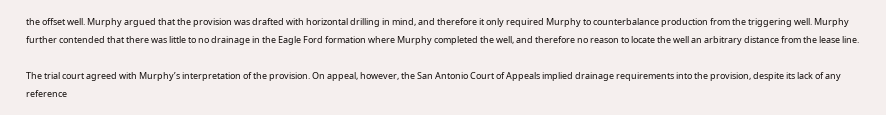the offset well. Murphy argued that the provision was drafted with horizontal drilling in mind, and therefore it only required Murphy to counterbalance production from the triggering well. Murphy further contended that there was little to no drainage in the Eagle Ford formation where Murphy completed the well, and therefore no reason to locate the well an arbitrary distance from the lease line.

The trial court agreed with Murphy’s interpretation of the provision. On appeal, however, the San Antonio Court of Appeals implied drainage requirements into the provision, despite its lack of any reference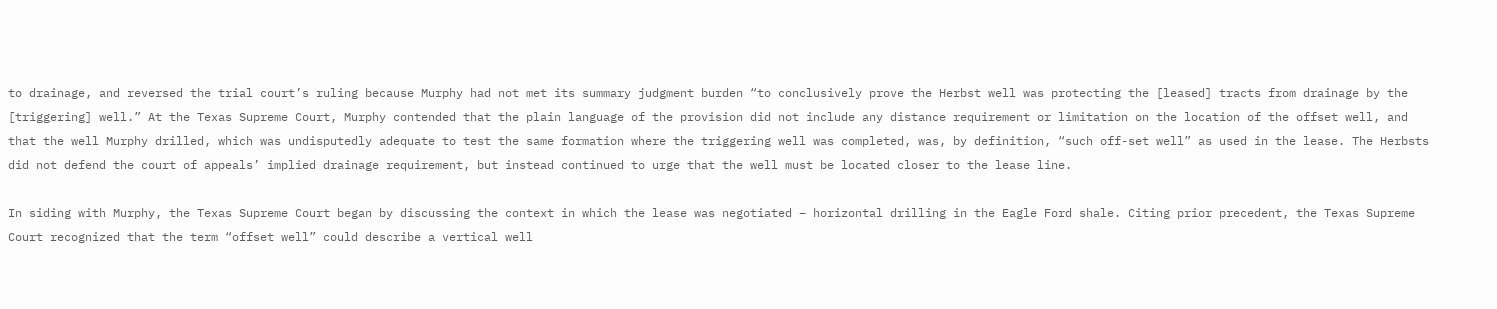to drainage, and reversed the trial court’s ruling because Murphy had not met its summary judgment burden “to conclusively prove the Herbst well was protecting the [leased] tracts from drainage by the [triggering] well.” At the Texas Supreme Court, Murphy contended that the plain language of the provision did not include any distance requirement or limitation on the location of the offset well, and that the well Murphy drilled, which was undisputedly adequate to test the same formation where the triggering well was completed, was, by definition, “such off-set well” as used in the lease. The Herbsts did not defend the court of appeals’ implied drainage requirement, but instead continued to urge that the well must be located closer to the lease line.

In siding with Murphy, the Texas Supreme Court began by discussing the context in which the lease was negotiated – horizontal drilling in the Eagle Ford shale. Citing prior precedent, the Texas Supreme Court recognized that the term “offset well” could describe a vertical well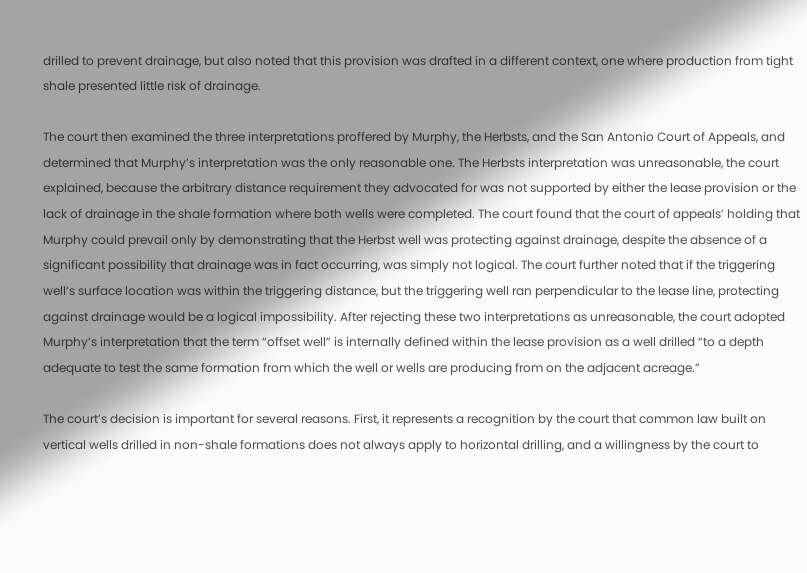drilled to prevent drainage, but also noted that this provision was drafted in a different context, one where production from tight shale presented little risk of drainage.

The court then examined the three interpretations proffered by Murphy, the Herbsts, and the San Antonio Court of Appeals, and determined that Murphy’s interpretation was the only reasonable one. The Herbsts interpretation was unreasonable, the court explained, because the arbitrary distance requirement they advocated for was not supported by either the lease provision or the lack of drainage in the shale formation where both wells were completed. The court found that the court of appeals’ holding that Murphy could prevail only by demonstrating that the Herbst well was protecting against drainage, despite the absence of a significant possibility that drainage was in fact occurring, was simply not logical. The court further noted that if the triggering well’s surface location was within the triggering distance, but the triggering well ran perpendicular to the lease line, protecting against drainage would be a logical impossibility. After rejecting these two interpretations as unreasonable, the court adopted Murphy’s interpretation that the term “offset well” is internally defined within the lease provision as a well drilled “to a depth adequate to test the same formation from which the well or wells are producing from on the adjacent acreage.”

The court’s decision is important for several reasons. First, it represents a recognition by the court that common law built on vertical wells drilled in non-shale formations does not always apply to horizontal drilling, and a willingness by the court to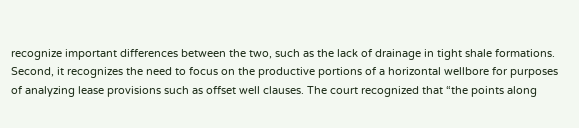recognize important differences between the two, such as the lack of drainage in tight shale formations. Second, it recognizes the need to focus on the productive portions of a horizontal wellbore for purposes of analyzing lease provisions such as offset well clauses. The court recognized that “the points along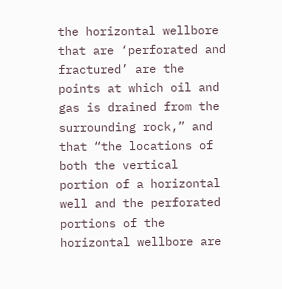the horizontal wellbore that are ‘perforated and fractured’ are the points at which oil and gas is drained from the surrounding rock,” and that “the locations of both the vertical portion of a horizontal well and the perforated portions of the horizontal wellbore are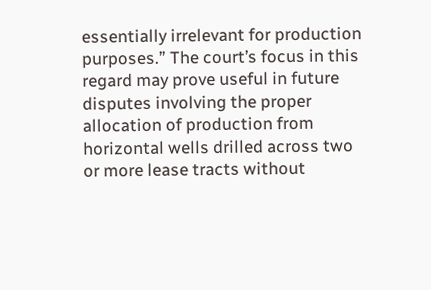essentially irrelevant for production purposes.” The court’s focus in this regard may prove useful in future disputes involving the proper allocation of production from horizontal wells drilled across two or more lease tracts without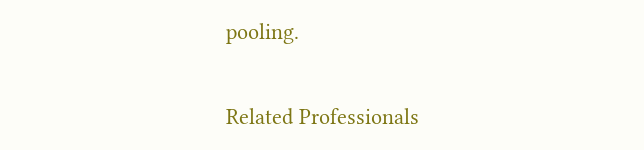pooling.


Related Professionals